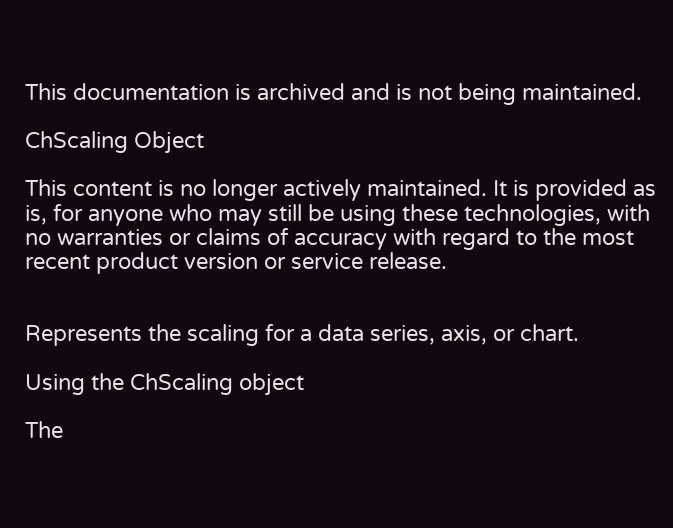This documentation is archived and is not being maintained.

ChScaling Object

This content is no longer actively maintained. It is provided as is, for anyone who may still be using these technologies, with no warranties or claims of accuracy with regard to the most recent product version or service release.


Represents the scaling for a data series, axis, or chart.

Using the ChScaling object

The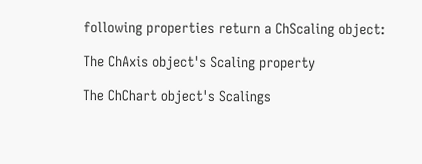following properties return a ChScaling object:

The ChAxis object's Scaling property

The ChChart object's Scalings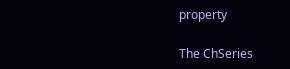property

The ChSeries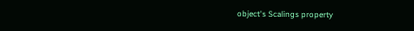object's Scalings property